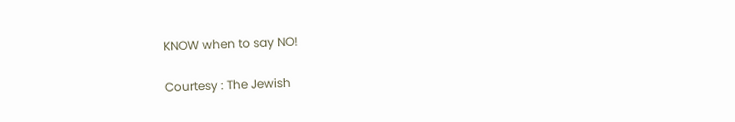KNOW when to say NO!

Courtesy : The Jewish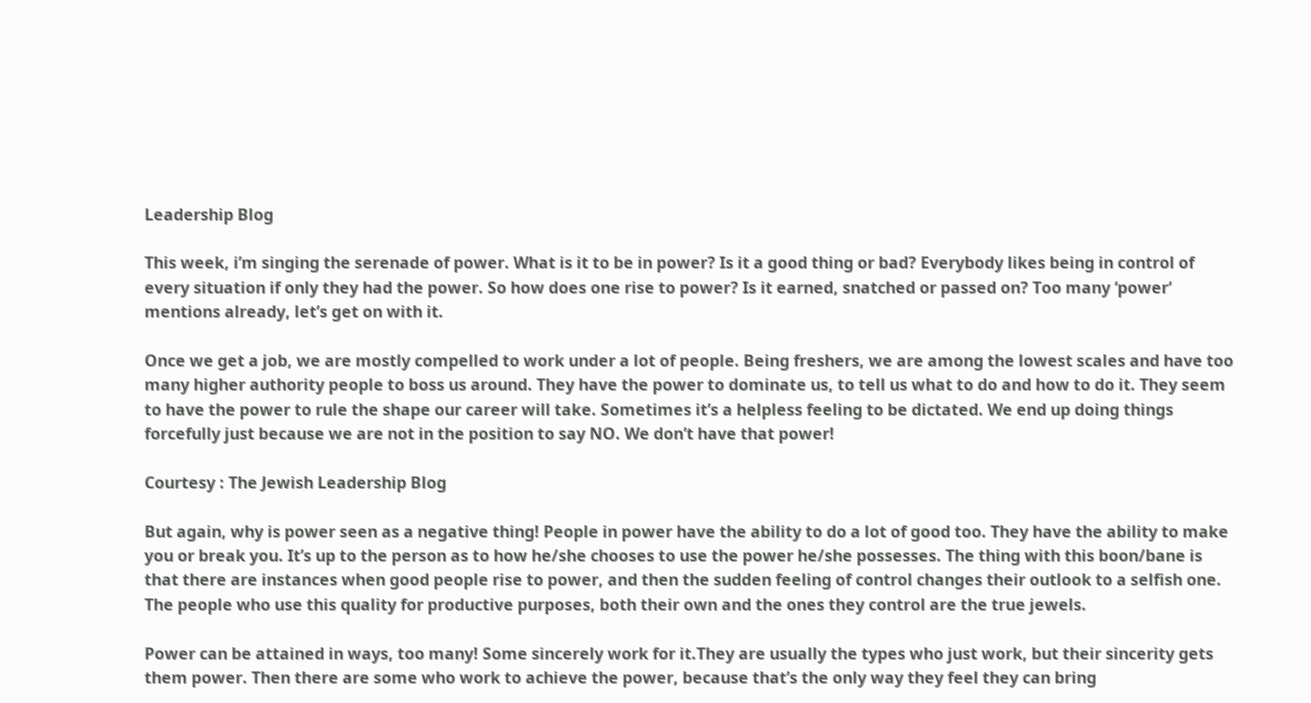Leadership Blog

This week, i’m singing the serenade of power. What is it to be in power? Is it a good thing or bad? Everybody likes being in control of every situation if only they had the power. So how does one rise to power? Is it earned, snatched or passed on? Too many ‘power‘ mentions already, let’s get on with it.

Once we get a job, we are mostly compelled to work under a lot of people. Being freshers, we are among the lowest scales and have too many higher authority people to boss us around. They have the power to dominate us, to tell us what to do and how to do it. They seem to have the power to rule the shape our career will take. Sometimes it’s a helpless feeling to be dictated. We end up doing things forcefully just because we are not in the position to say NO. We don’t have that power!

Courtesy : The Jewish Leadership Blog

But again, why is power seen as a negative thing! People in power have the ability to do a lot of good too. They have the ability to make you or break you. It’s up to the person as to how he/she chooses to use the power he/she possesses. The thing with this boon/bane is that there are instances when good people rise to power, and then the sudden feeling of control changes their outlook to a selfish one. The people who use this quality for productive purposes, both their own and the ones they control are the true jewels.

Power can be attained in ways, too many! Some sincerely work for it.They are usually the types who just work, but their sincerity gets them power. Then there are some who work to achieve the power, because that’s the only way they feel they can bring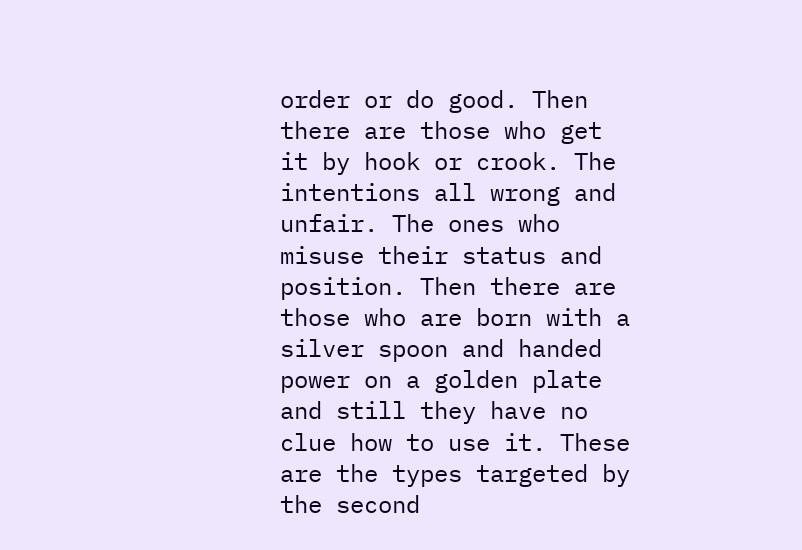order or do good. Then there are those who get it by hook or crook. The intentions all wrong and unfair. The ones who misuse their status and position. Then there are those who are born with a silver spoon and handed power on a golden plate and still they have no clue how to use it. These are the types targeted by the second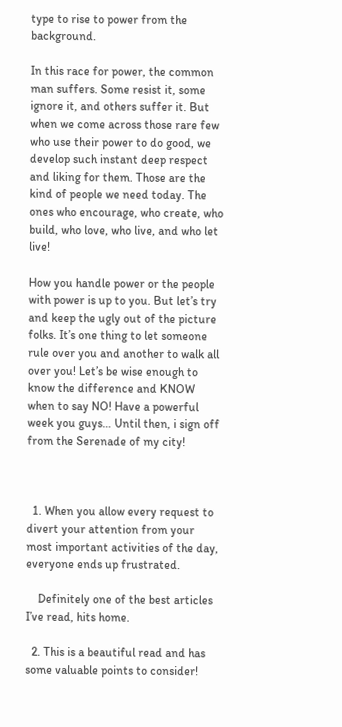type to rise to power from the background.

In this race for power, the common man suffers. Some resist it, some ignore it, and others suffer it. But when we come across those rare few who use their power to do good, we develop such instant deep respect and liking for them. Those are the kind of people we need today. The ones who encourage, who create, who build, who love, who live, and who let live!

How you handle power or the people with power is up to you. But let’s try and keep the ugly out of the picture folks. It’s one thing to let someone rule over you and another to walk all over you! Let’s be wise enough to know the difference and KNOW when to say NO! Have a powerful week you guys… Until then, i sign off from the Serenade of my city!



  1. When you allow every request to divert your attention from your most important activities of the day, everyone ends up frustrated.

    Definitely one of the best articles I’ve read, hits home.

  2. This is a beautiful read and has some valuable points to consider!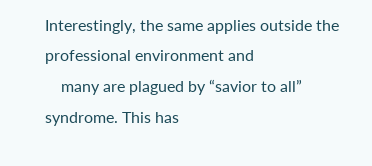Interestingly, the same applies outside the professional environment and
    many are plagued by “savior to all” syndrome. This has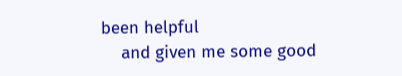been helpful
    and given me some good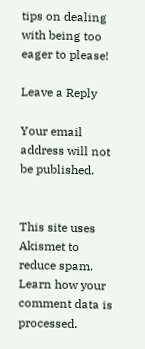tips on dealing with being too eager to please!

Leave a Reply

Your email address will not be published.


This site uses Akismet to reduce spam. Learn how your comment data is processed.